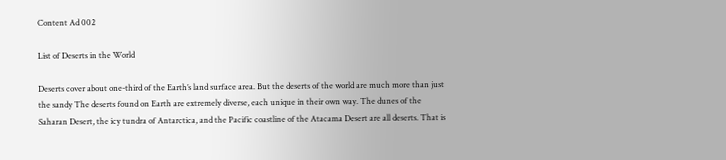Content Ad 002

List of Deserts in the World

Deserts cover about one-third of the Earth’s land surface area. But the deserts of the world are much more than just the sandy The deserts found on Earth are extremely diverse, each unique in their own way. The dunes of the Saharan Desert, the icy tundra of Antarctica, and the Pacific coastline of the Atacama Desert are all deserts. That is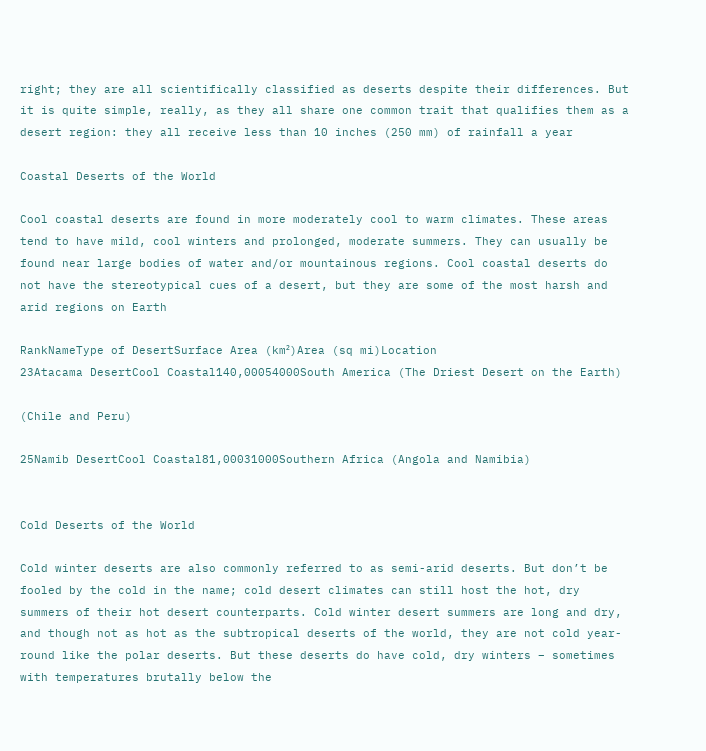right; they are all scientifically classified as deserts despite their differences. But it is quite simple, really, as they all share one common trait that qualifies them as a desert region: they all receive less than 10 inches (250 mm) of rainfall a year

Coastal Deserts of the World

Cool coastal deserts are found in more moderately cool to warm climates. These areas tend to have mild, cool winters and prolonged, moderate summers. They can usually be found near large bodies of water and/or mountainous regions. Cool coastal deserts do not have the stereotypical cues of a desert, but they are some of the most harsh and arid regions on Earth

RankNameType of DesertSurface Area (km²)Area (sq mi)Location
23Atacama DesertCool Coastal140,00054000South America (The Driest Desert on the Earth)

(Chile and Peru)

25Namib DesertCool Coastal81,00031000Southern Africa (Angola and Namibia)


Cold Deserts of the World

Cold winter deserts are also commonly referred to as semi-arid deserts. But don’t be fooled by the cold in the name; cold desert climates can still host the hot, dry summers of their hot desert counterparts. Cold winter desert summers are long and dry, and though not as hot as the subtropical deserts of the world, they are not cold year-round like the polar deserts. But these deserts do have cold, dry winters – sometimes with temperatures brutally below the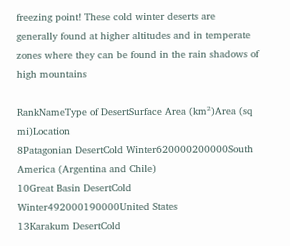freezing point! These cold winter deserts are generally found at higher altitudes and in temperate zones where they can be found in the rain shadows of high mountains

RankNameType of DesertSurface Area (km²)Area (sq mi)Location
8Patagonian DesertCold Winter620000200000South America (Argentina and Chile)
10Great Basin DesertCold Winter492000190000United States
13Karakum DesertCold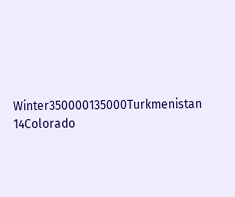Winter350000135000Turkmenistan
14Colorado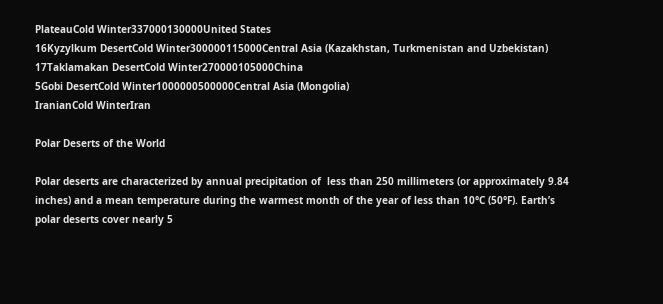PlateauCold Winter337000130000United States
16Kyzylkum DesertCold Winter300000115000Central Asia (Kazakhstan, Turkmenistan and Uzbekistan)
17Taklamakan DesertCold Winter270000105000China
5Gobi DesertCold Winter1000000500000Central Asia (Mongolia)
IranianCold WinterIran

Polar Deserts of the World

Polar deserts are characterized by annual precipitation of  less than 250 millimeters (or approximately 9.84 inches) and a mean temperature during the warmest month of the year of less than 10°C (50°F). Earth’s polar deserts cover nearly 5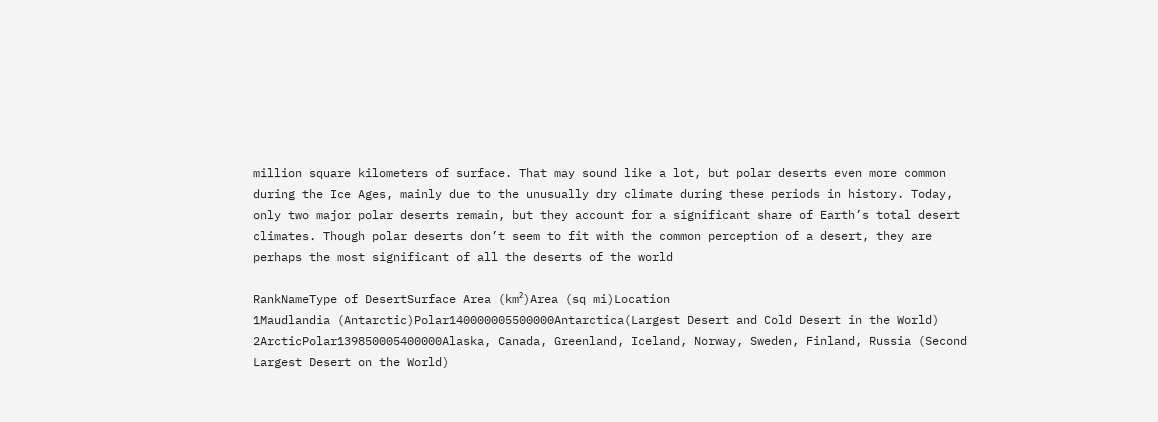million square kilometers of surface. That may sound like a lot, but polar deserts even more common during the Ice Ages, mainly due to the unusually dry climate during these periods in history. Today, only two major polar deserts remain, but they account for a significant share of Earth’s total desert climates. Though polar deserts don’t seem to fit with the common perception of a desert, they are perhaps the most significant of all the deserts of the world

RankNameType of DesertSurface Area (km²)Area (sq mi)Location
1Maudlandia (Antarctic)Polar140000005500000Antarctica(Largest Desert and Cold Desert in the World)
2ArcticPolar139850005400000Alaska, Canada, Greenland, Iceland, Norway, Sweden, Finland, Russia (Second Largest Desert on the World)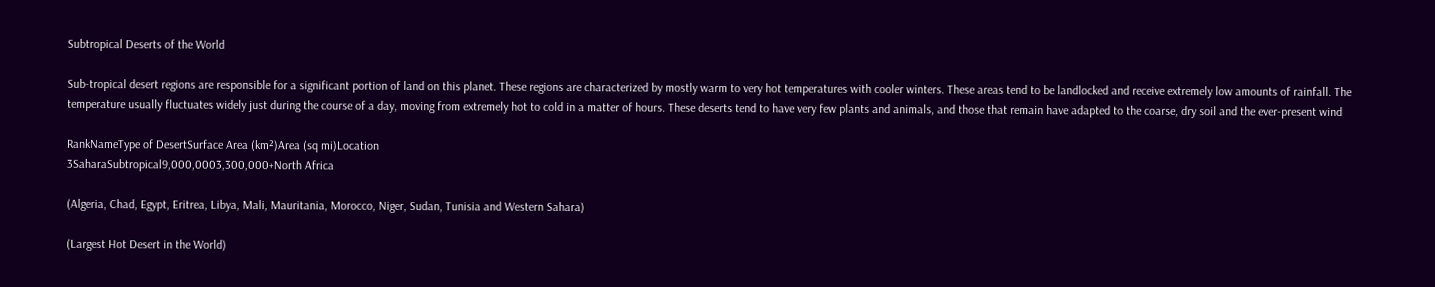Subtropical Deserts of the World

Sub-tropical desert regions are responsible for a significant portion of land on this planet. These regions are characterized by mostly warm to very hot temperatures with cooler winters. These areas tend to be landlocked and receive extremely low amounts of rainfall. The temperature usually fluctuates widely just during the course of a day, moving from extremely hot to cold in a matter of hours. These deserts tend to have very few plants and animals, and those that remain have adapted to the coarse, dry soil and the ever-present wind

RankNameType of DesertSurface Area (km²)Area (sq mi)Location
3SaharaSubtropical9,000,0003,300,000+North Africa

(Algeria, Chad, Egypt, Eritrea, Libya, Mali, Mauritania, Morocco, Niger, Sudan, Tunisia and Western Sahara)

(Largest Hot Desert in the World)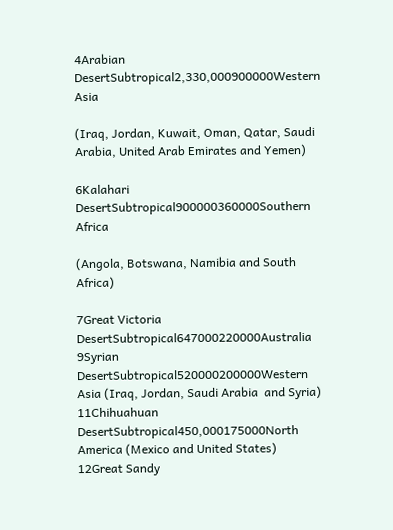4Arabian DesertSubtropical2,330,000900000Western Asia

(Iraq, Jordan, Kuwait, Oman, Qatar, Saudi Arabia, United Arab Emirates and Yemen)

6Kalahari DesertSubtropical900000360000Southern Africa

(Angola, Botswana, Namibia and South Africa)

7Great Victoria DesertSubtropical647000220000Australia
9Syrian DesertSubtropical520000200000Western Asia (Iraq, Jordan, Saudi Arabia  and Syria)
11Chihuahuan DesertSubtropical450,000175000North America (Mexico and United States)
12Great Sandy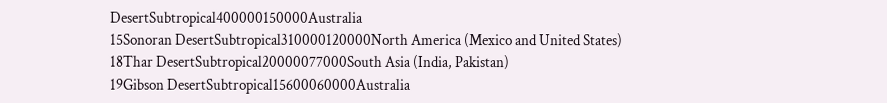DesertSubtropical400000150000Australia
15Sonoran DesertSubtropical310000120000North America (Mexico and United States)
18Thar DesertSubtropical20000077000South Asia (India, Pakistan)
19Gibson DesertSubtropical15600060000Australia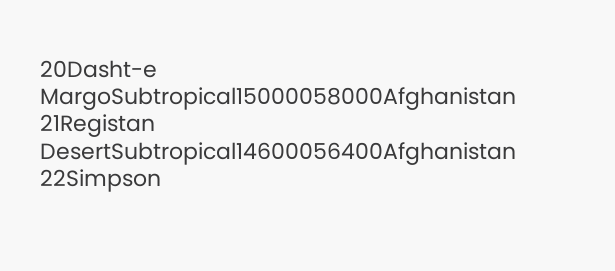20Dasht-e MargoSubtropical15000058000Afghanistan
21Registan DesertSubtropical14600056400Afghanistan
22Simpson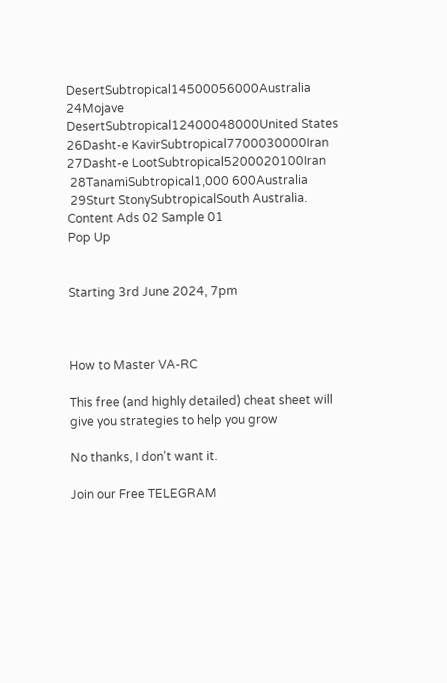DesertSubtropical14500056000Australia
24Mojave DesertSubtropical12400048000United States
26Dasht-e KavirSubtropical7700030000Iran
27Dasht-e LootSubtropical5200020100Iran
 28TanamiSubtropical1,000 600Australia
 29Sturt StonySubtropicalSouth Australia.
Content Ads 02 Sample 01
Pop Up


Starting 3rd June 2024, 7pm



How to Master VA-RC

This free (and highly detailed) cheat sheet will give you strategies to help you grow

No thanks, I don't want it.

Join our Free TELEGRAM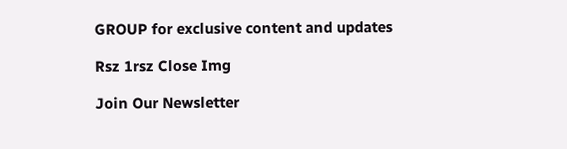GROUP for exclusive content and updates

Rsz 1rsz Close Img

Join Our Newsletter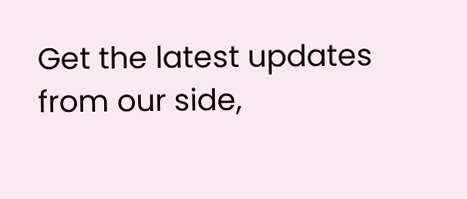Get the latest updates from our side,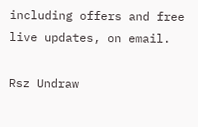including offers and free live updates, on email.

Rsz Undraw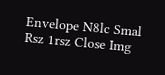Envelope N8lc Smal
Rsz 1rsz Close Img